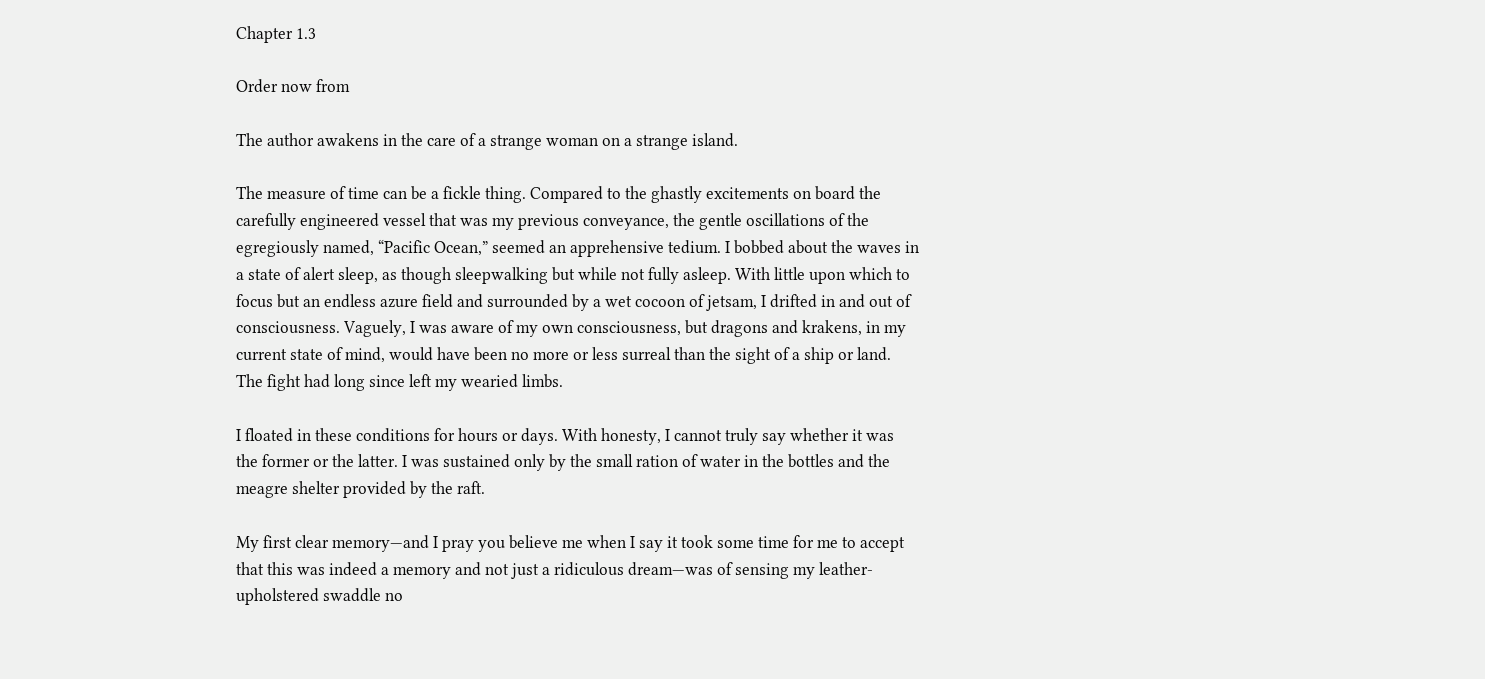Chapter 1.3

Order now from

The author awakens in the care of a strange woman on a strange island.

The measure of time can be a fickle thing. Compared to the ghastly excitements on board the carefully engineered vessel that was my previous conveyance, the gentle oscillations of the egregiously named, “Pacific Ocean,” seemed an apprehensive tedium. I bobbed about the waves in a state of alert sleep, as though sleepwalking but while not fully asleep. With little upon which to focus but an endless azure field and surrounded by a wet cocoon of jetsam, I drifted in and out of consciousness. Vaguely, I was aware of my own consciousness, but dragons and krakens, in my current state of mind, would have been no more or less surreal than the sight of a ship or land. The fight had long since left my wearied limbs.

I floated in these conditions for hours or days. With honesty, I cannot truly say whether it was the former or the latter. I was sustained only by the small ration of water in the bottles and the meagre shelter provided by the raft.

My first clear memory—and I pray you believe me when I say it took some time for me to accept that this was indeed a memory and not just a ridiculous dream—was of sensing my leather-upholstered swaddle no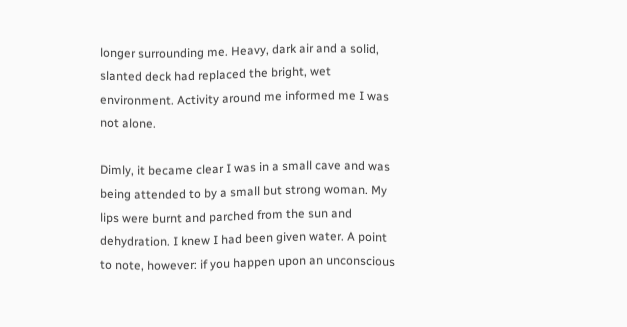longer surrounding me. Heavy, dark air and a solid, slanted deck had replaced the bright, wet environment. Activity around me informed me I was not alone.

Dimly, it became clear I was in a small cave and was being attended to by a small but strong woman. My lips were burnt and parched from the sun and dehydration. I knew I had been given water. A point to note, however: if you happen upon an unconscious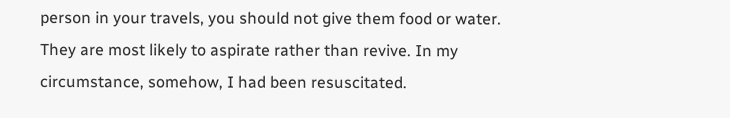person in your travels, you should not give them food or water. They are most likely to aspirate rather than revive. In my circumstance, somehow, I had been resuscitated.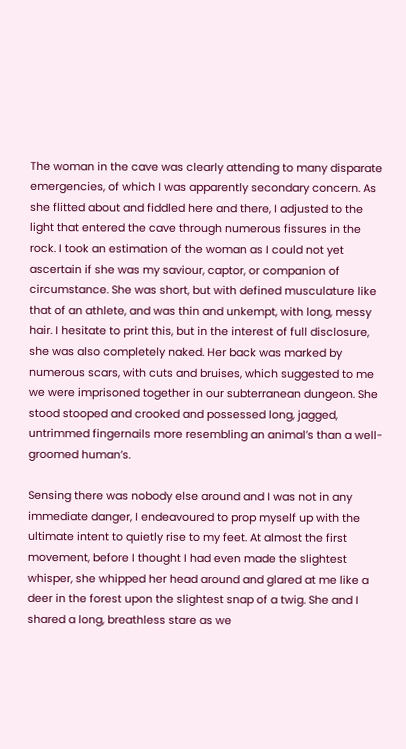The woman in the cave was clearly attending to many disparate emergencies, of which I was apparently secondary concern. As she flitted about and fiddled here and there, I adjusted to the light that entered the cave through numerous fissures in the rock. I took an estimation of the woman as I could not yet ascertain if she was my saviour, captor, or companion of circumstance. She was short, but with defined musculature like that of an athlete, and was thin and unkempt, with long, messy hair. I hesitate to print this, but in the interest of full disclosure, she was also completely naked. Her back was marked by numerous scars, with cuts and bruises, which suggested to me we were imprisoned together in our subterranean dungeon. She stood stooped and crooked and possessed long, jagged, untrimmed fingernails more resembling an animal’s than a well-groomed human’s.

Sensing there was nobody else around and I was not in any immediate danger, I endeavoured to prop myself up with the ultimate intent to quietly rise to my feet. At almost the first movement, before I thought I had even made the slightest whisper, she whipped her head around and glared at me like a deer in the forest upon the slightest snap of a twig. She and I shared a long, breathless stare as we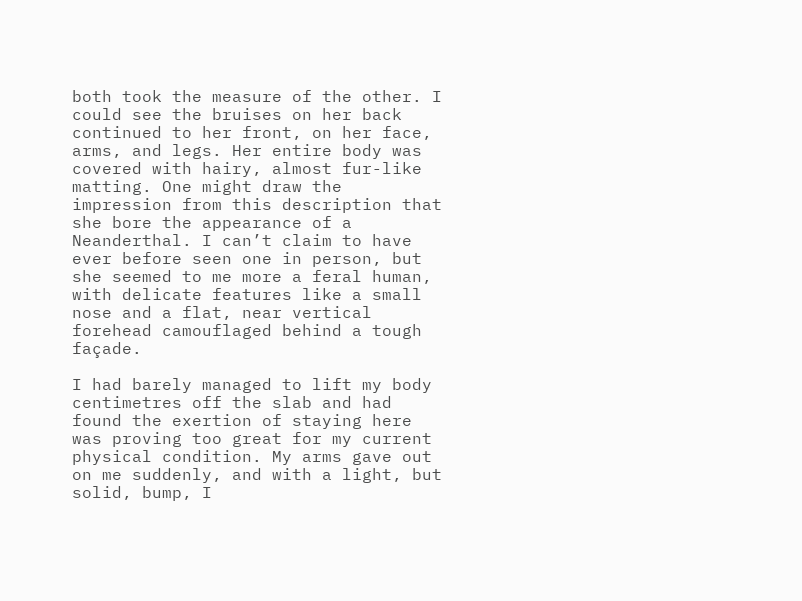both took the measure of the other. I could see the bruises on her back continued to her front, on her face, arms, and legs. Her entire body was covered with hairy, almost fur-like matting. One might draw the impression from this description that she bore the appearance of a Neanderthal. I can’t claim to have ever before seen one in person, but she seemed to me more a feral human, with delicate features like a small nose and a flat, near vertical forehead camouflaged behind a tough façade.

I had barely managed to lift my body centimetres off the slab and had found the exertion of staying here was proving too great for my current physical condition. My arms gave out on me suddenly, and with a light, but solid, bump, I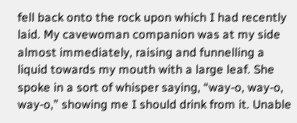fell back onto the rock upon which I had recently laid. My cavewoman companion was at my side almost immediately, raising and funnelling a liquid towards my mouth with a large leaf. She spoke in a sort of whisper saying, “way-o, way-o, way-o,” showing me I should drink from it. Unable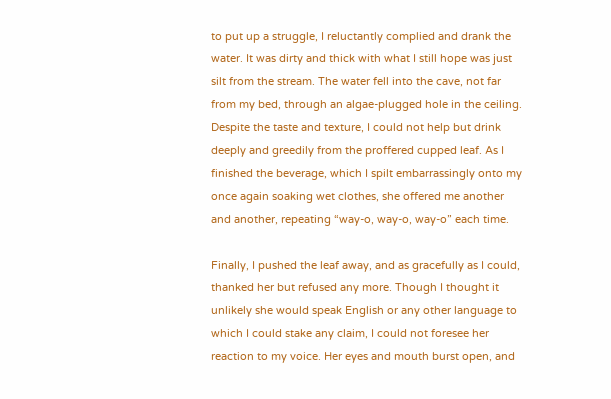to put up a struggle, I reluctantly complied and drank the water. It was dirty and thick with what I still hope was just silt from the stream. The water fell into the cave, not far from my bed, through an algae-plugged hole in the ceiling. Despite the taste and texture, I could not help but drink deeply and greedily from the proffered cupped leaf. As I finished the beverage, which I spilt embarrassingly onto my once again soaking wet clothes, she offered me another and another, repeating “way-o, way-o, way-o” each time.

Finally, I pushed the leaf away, and as gracefully as I could, thanked her but refused any more. Though I thought it unlikely she would speak English or any other language to which I could stake any claim, I could not foresee her reaction to my voice. Her eyes and mouth burst open, and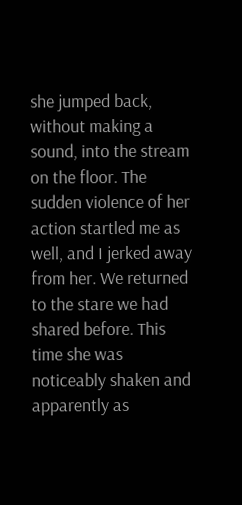she jumped back, without making a sound, into the stream on the floor. The sudden violence of her action startled me as well, and I jerked away from her. We returned to the stare we had shared before. This time she was noticeably shaken and apparently as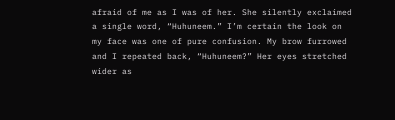afraid of me as I was of her. She silently exclaimed a single word, “Huhuneem.” I’m certain the look on my face was one of pure confusion. My brow furrowed and I repeated back, “Huhuneem?” Her eyes stretched wider as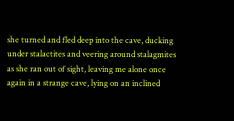she turned and fled deep into the cave, ducking under stalactites and veering around stalagmites as she ran out of sight, leaving me alone once again in a strange cave, lying on an inclined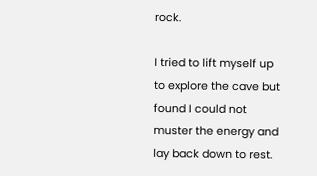rock.

I tried to lift myself up to explore the cave but found I could not muster the energy and lay back down to rest.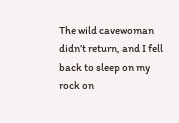The wild cavewoman didn’t return, and I fell back to sleep on my rock on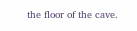the floor of the cave.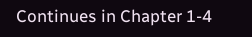Continues in Chapter 1-4